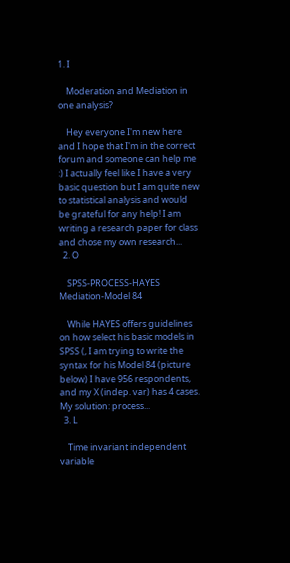1. I

    Moderation and Mediation in one analysis?

    Hey everyone I'm new here and I hope that I'm in the correct forum and someone can help me :) I actually feel like I have a very basic question but I am quite new to statistical analysis and would be grateful for any help! I am writing a research paper for class and chose my own research...
  2. O

    SPSS-PROCESS-HAYES Mediation-Model 84

    While HAYES offers guidelines on how select his basic models in SPSS (, I am trying to write the syntax for his Model 84 (picture below) I have 956 respondents, and my X (indep. var) has 4 cases. My solution: process...
  3. L

    Time invariant independent variable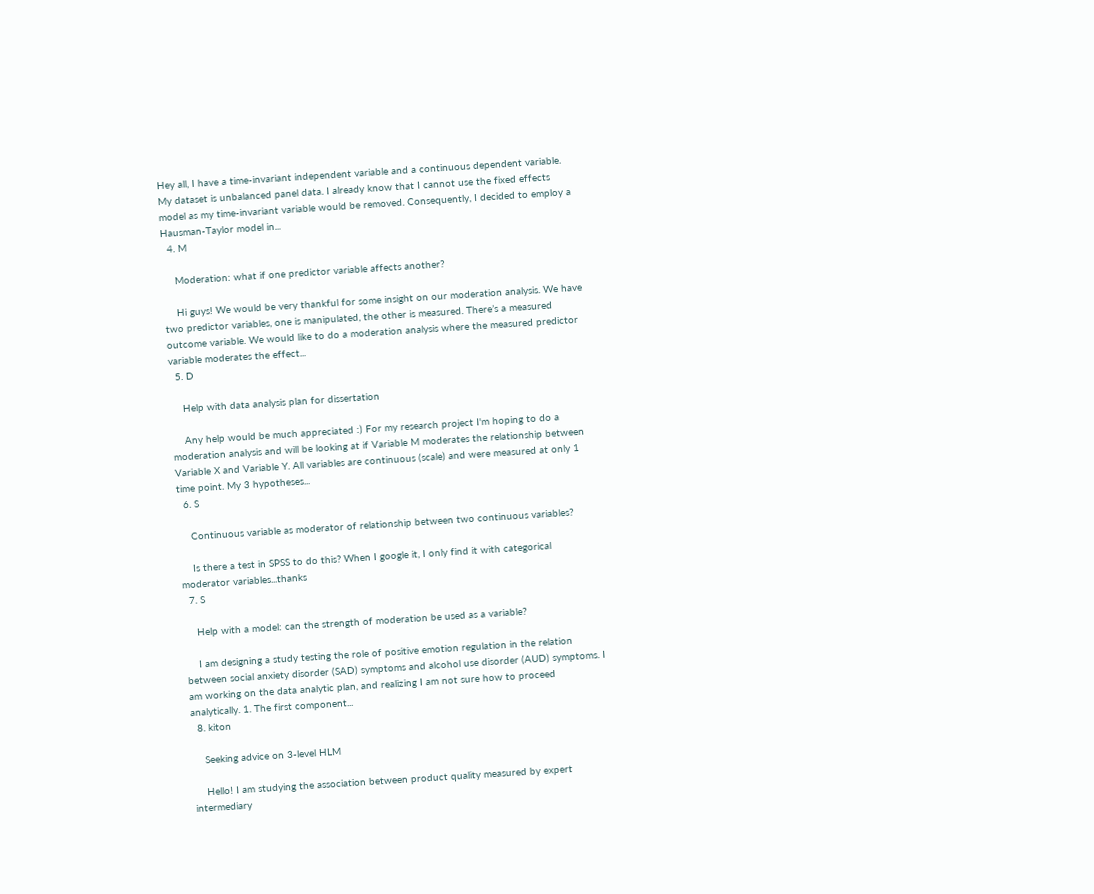Hey all, I have a time-invariant independent variable and a continuous dependent variable. My dataset is unbalanced panel data. I already know that I cannot use the fixed effects model as my time-invariant variable would be removed. Consequently, I decided to employ a Hausman-Taylor model in...
  4. M

    Moderation: what if one predictor variable affects another?

    Hi guys! We would be very thankful for some insight on our moderation analysis. We have two predictor variables, one is manipulated, the other is measured. There’s a measured outcome variable. We would like to do a moderation analysis where the measured predictor variable moderates the effect...
  5. D

    Help with data analysis plan for dissertation

    Any help would be much appreciated :) For my research project I'm hoping to do a moderation analysis and will be looking at if Variable M moderates the relationship between Variable X and Variable Y. All variables are continuous (scale) and were measured at only 1 time point. My 3 hypotheses...
  6. S

    Continuous variable as moderator of relationship between two continuous variables?

    Is there a test in SPSS to do this? When I google it, I only find it with categorical moderator variables...thanks
  7. S

    Help with a model: can the strength of moderation be used as a variable?

    I am designing a study testing the role of positive emotion regulation in the relation between social anxiety disorder (SAD) symptoms and alcohol use disorder (AUD) symptoms. I am working on the data analytic plan, and realizing I am not sure how to proceed analytically. 1. The first component...
  8. kiton

    Seeking advice on 3-level HLM

    Hello! I am studying the association between product quality measured by expert intermediary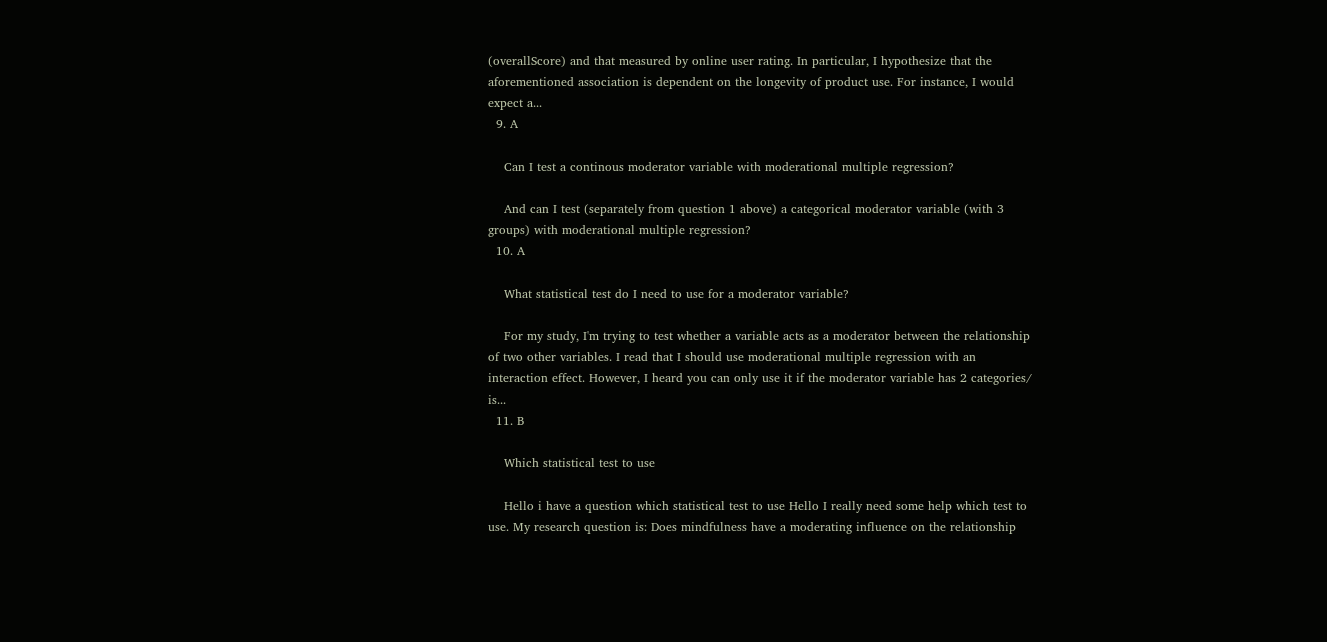(overallScore) and that measured by online user rating. In particular, I hypothesize that the aforementioned association is dependent on the longevity of product use. For instance, I would expect a...
  9. A

    Can I test a continous moderator variable with moderational multiple regression?

    And can I test (separately from question 1 above) a categorical moderator variable (with 3 groups) with moderational multiple regression?
  10. A

    What statistical test do I need to use for a moderator variable?

    For my study, I'm trying to test whether a variable acts as a moderator between the relationship of two other variables. I read that I should use moderational multiple regression with an interaction effect. However, I heard you can only use it if the moderator variable has 2 categories/ is...
  11. B

    Which statistical test to use

    Hello i have a question which statistical test to use Hello I really need some help which test to use. My research question is: Does mindfulness have a moderating influence on the relationship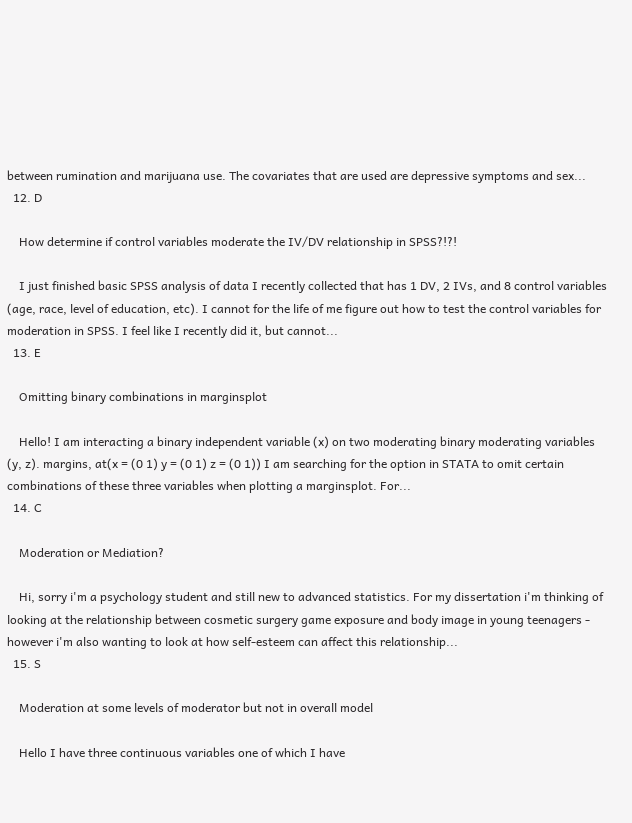between rumination and marijuana use. The covariates that are used are depressive symptoms and sex...
  12. D

    How determine if control variables moderate the IV/DV relationship in SPSS?!?!

    I just finished basic SPSS analysis of data I recently collected that has 1 DV, 2 IVs, and 8 control variables (age, race, level of education, etc). I cannot for the life of me figure out how to test the control variables for moderation in SPSS. I feel like I recently did it, but cannot...
  13. E

    Omitting binary combinations in marginsplot

    Hello! I am interacting a binary independent variable (x) on two moderating binary moderating variables (y, z). margins, at(x = (0 1) y = (0 1) z = (0 1)) I am searching for the option in STATA to omit certain combinations of these three variables when plotting a marginsplot. For...
  14. C

    Moderation or Mediation?

    Hi, sorry i'm a psychology student and still new to advanced statistics. For my dissertation i'm thinking of looking at the relationship between cosmetic surgery game exposure and body image in young teenagers - however i'm also wanting to look at how self-esteem can affect this relationship...
  15. S

    Moderation at some levels of moderator but not in overall model

    Hello I have three continuous variables one of which I have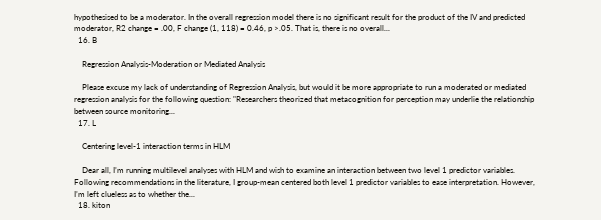hypothesised to be a moderator. In the overall regression model there is no significant result for the product of the IV and predicted moderator, R2 change = .00, F change (1, 118) = 0.46, p >.05. That is, there is no overall...
  16. B

    Regression Analysis-Moderation or Mediated Analysis

    Please excuse my lack of understanding of Regression Analysis, but would it be more appropriate to run a moderated or mediated regression analysis for the following question: "Researchers theorized that metacognition for perception may underlie the relationship between source monitoring...
  17. L

    Centering level-1 interaction terms in HLM

    Dear all, I’m running multilevel analyses with HLM and wish to examine an interaction between two level 1 predictor variables. Following recommendations in the literature, I group-mean centered both level 1 predictor variables to ease interpretation. However, I’m left clueless as to whether the...
  18. kiton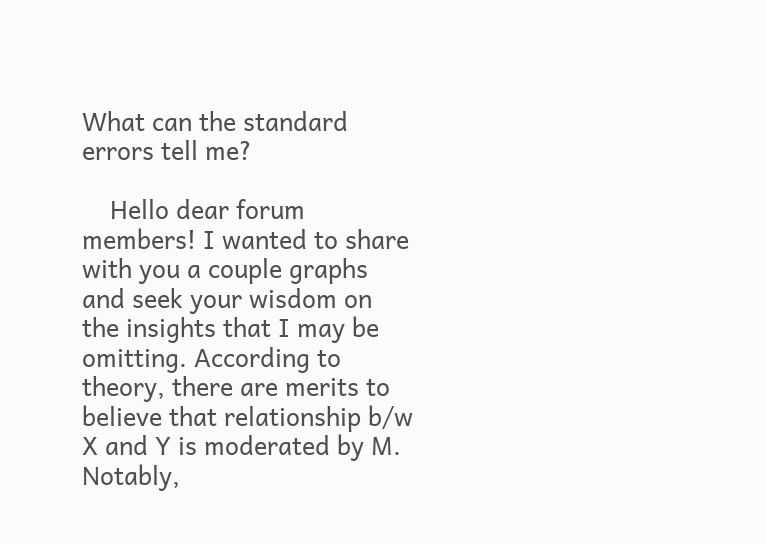What can the standard errors tell me?

    Hello dear forum members! I wanted to share with you a couple graphs and seek your wisdom on the insights that I may be omitting. According to theory, there are merits to believe that relationship b/w X and Y is moderated by M. Notably,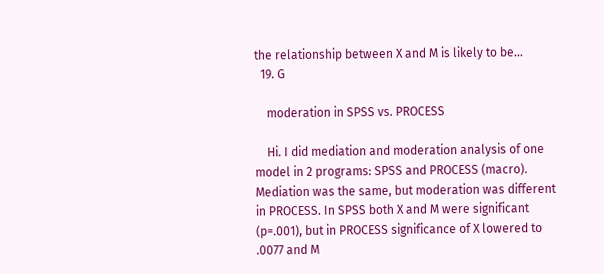the relationship between X and M is likely to be...
  19. G

    moderation in SPSS vs. PROCESS

    Hi. I did mediation and moderation analysis of one model in 2 programs: SPSS and PROCESS (macro). Mediation was the same, but moderation was different in PROCESS. In SPSS both X and M were significant (p=.001), but in PROCESS significance of X lowered to .0077 and M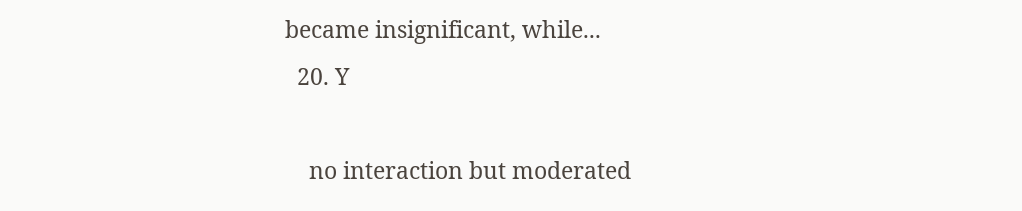became insignificant, while...
  20. Y

    no interaction but moderated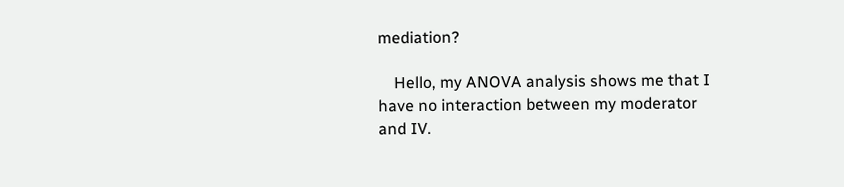mediation?

    Hello, my ANOVA analysis shows me that I have no interaction between my moderator and IV.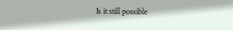Is it still possible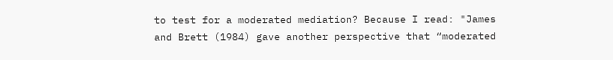to test for a moderated mediation? Because I read: "James and Brett (1984) gave another perspective that “moderated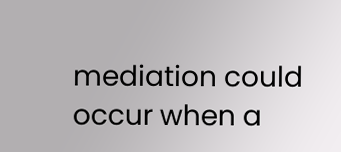mediation could occur when a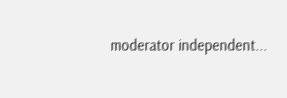moderator independent...